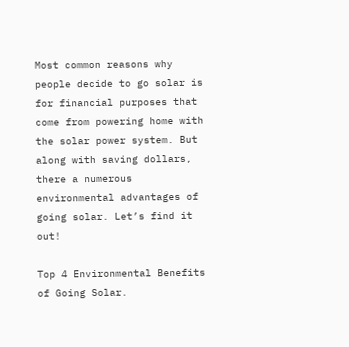Most common reasons why people decide to go solar is for financial purposes that come from powering home with the solar power system. But along with saving dollars, there a numerous environmental advantages of going solar. Let’s find it out!

Top 4 Environmental Benefits of Going Solar.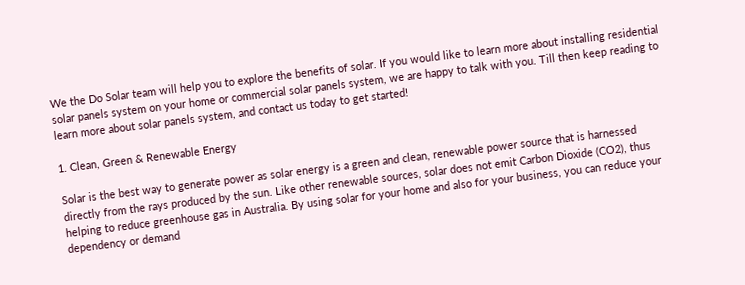We the Do Solar team will help you to explore the benefits of solar. If you would like to learn more about installing residential solar panels system on your home or commercial solar panels system, we are happy to talk with you. Till then keep reading to learn more about solar panels system, and contact us today to get started!

1. Clean, Green & Renewable Energy

Solar is the best way to generate power as solar energy is a green and clean, renewable power source that is harnessed directly from the rays produced by the sun. Like other renewable sources, solar does not emit Carbon Dioxide (CO2), thus helping to reduce greenhouse gas in Australia. By using solar for your home and also for your business, you can reduce your dependency or demand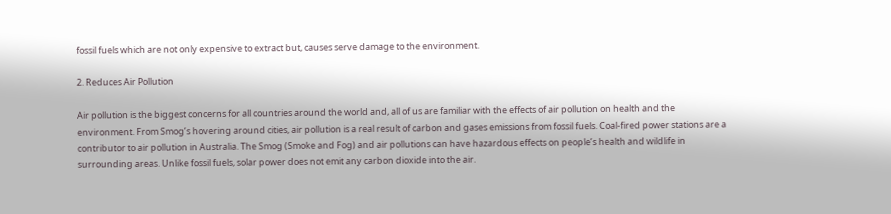fossil fuels which are not only expensive to extract but, causes serve damage to the environment.

2. Reduces Air Pollution

Air pollution is the biggest concerns for all countries around the world and, all of us are familiar with the effects of air pollution on health and the environment. From Smog’s hovering around cities, air pollution is a real result of carbon and gases emissions from fossil fuels. Coal-fired power stations are a contributor to air pollution in Australia. The Smog (Smoke and Fog) and air pollutions can have hazardous effects on people’s health and wildlife in surrounding areas. Unlike fossil fuels, solar power does not emit any carbon dioxide into the air.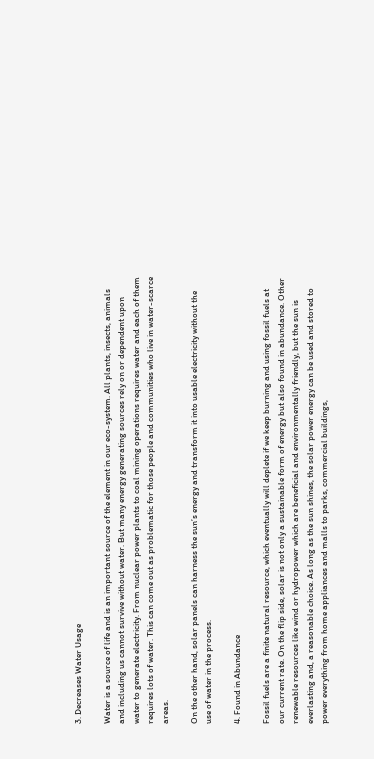3. Decreases Water Usage

Water is a source of life and is an important source of the element in our eco-system. All plants, insects, animals and including us cannot survive without water. But many energy generating sources rely on or dependent upon water to generate electricity. From nuclear power plants to coal mining operations requires water and each of them requires lots of water. This can come out as problematic for those people and communities who live in water-scarce areas.

On the other hand, solar panels can harness the sun’s energy and transform it into usable electricity without the use of water in the process.

4. Found in Abundance

Fossil fuels are a finite natural resource, which eventually will deplete if we keep burning and using fossil fuels at our current rate. On the flip side, solar is not only a sustainable form of energy but also found in abundance. Other renewable resources like wind or hydropower which are beneficial and environmentally friendly, but the sun is everlasting and, a reasonable choice. As long as the sun shines, the solar power energy can be used and stored to power everything from home appliances and malls to parks, commercial buildings,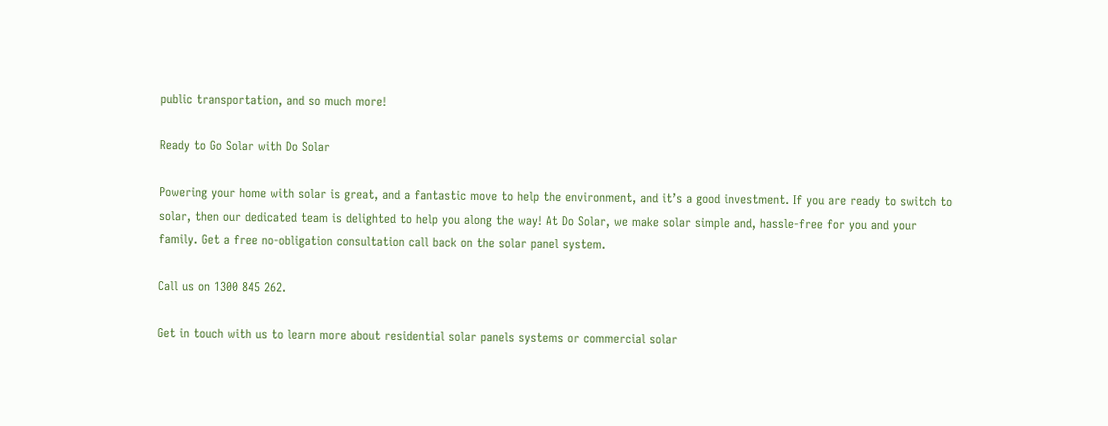public transportation, and so much more!

Ready to Go Solar with Do Solar

Powering your home with solar is great, and a fantastic move to help the environment, and it’s a good investment. If you are ready to switch to solar, then our dedicated team is delighted to help you along the way! At Do Solar, we make solar simple and, hassle-free for you and your family. Get a free no-obligation consultation call back on the solar panel system.

Call us on 1300 845 262.

Get in touch with us to learn more about residential solar panels systems or commercial solar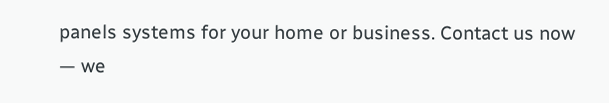panels systems for your home or business. Contact us now — we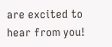are excited to hear from you!